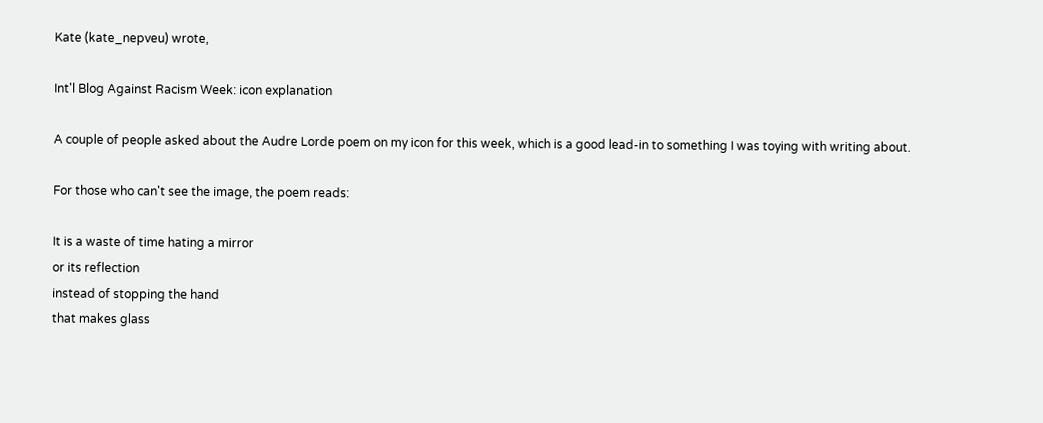Kate (kate_nepveu) wrote,

Int'l Blog Against Racism Week: icon explanation

A couple of people asked about the Audre Lorde poem on my icon for this week, which is a good lead-in to something I was toying with writing about.

For those who can't see the image, the poem reads:

It is a waste of time hating a mirror
or its reflection
instead of stopping the hand
that makes glass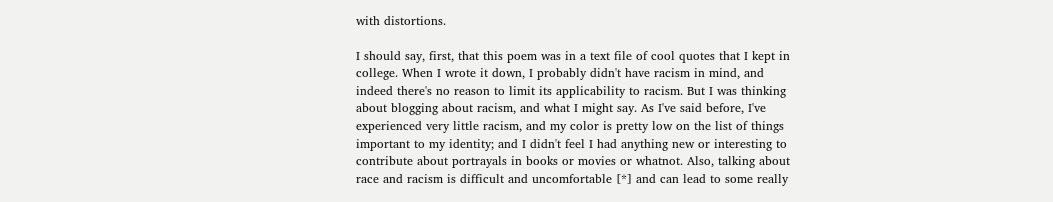with distortions.

I should say, first, that this poem was in a text file of cool quotes that I kept in college. When I wrote it down, I probably didn't have racism in mind, and indeed there's no reason to limit its applicability to racism. But I was thinking about blogging about racism, and what I might say. As I've said before, I've experienced very little racism, and my color is pretty low on the list of things important to my identity; and I didn't feel I had anything new or interesting to contribute about portrayals in books or movies or whatnot. Also, talking about race and racism is difficult and uncomfortable [*] and can lead to some really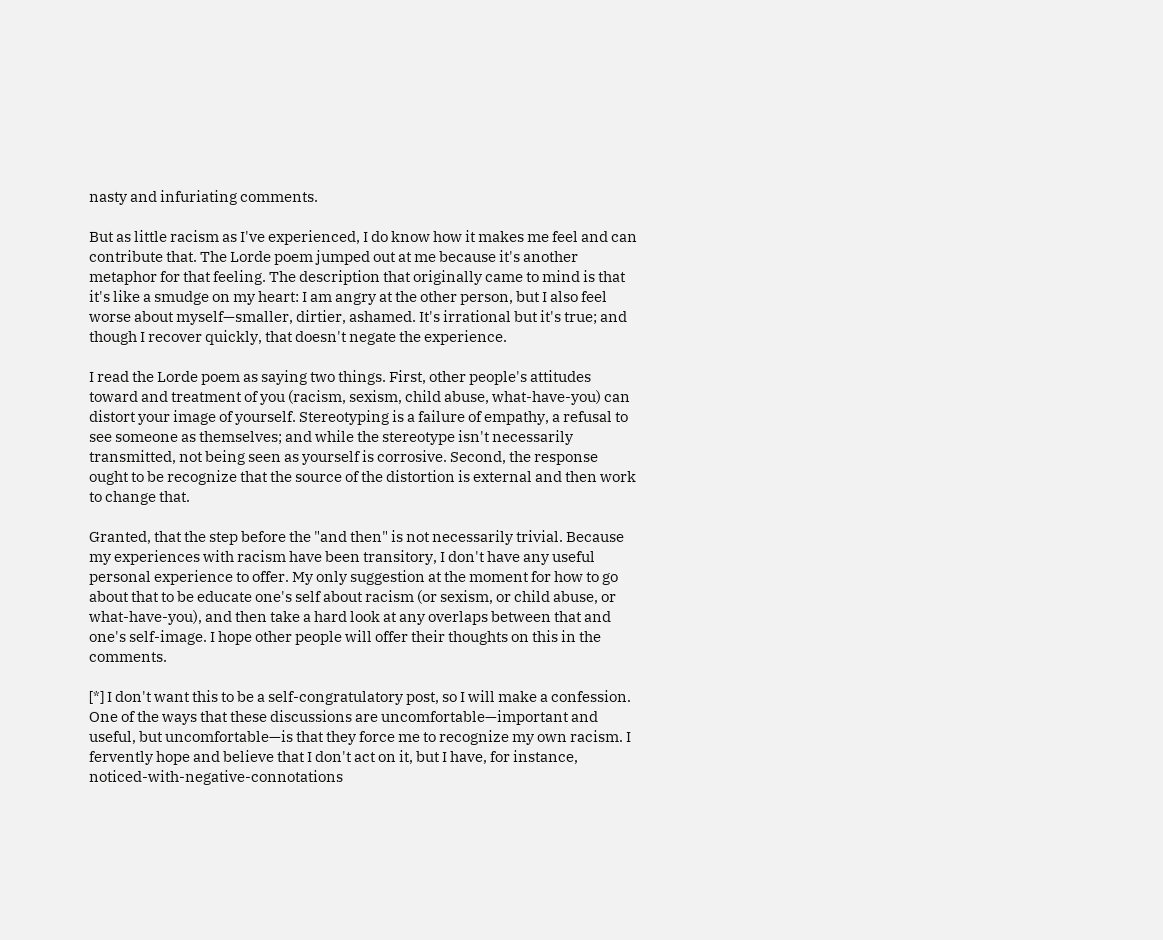nasty and infuriating comments.

But as little racism as I've experienced, I do know how it makes me feel and can contribute that. The Lorde poem jumped out at me because it's another metaphor for that feeling. The description that originally came to mind is that it's like a smudge on my heart: I am angry at the other person, but I also feel worse about myself—smaller, dirtier, ashamed. It's irrational but it's true; and though I recover quickly, that doesn't negate the experience.

I read the Lorde poem as saying two things. First, other people's attitudes toward and treatment of you (racism, sexism, child abuse, what-have-you) can distort your image of yourself. Stereotyping is a failure of empathy, a refusal to see someone as themselves; and while the stereotype isn't necessarily transmitted, not being seen as yourself is corrosive. Second, the response ought to be recognize that the source of the distortion is external and then work to change that.

Granted, that the step before the "and then" is not necessarily trivial. Because my experiences with racism have been transitory, I don't have any useful personal experience to offer. My only suggestion at the moment for how to go about that to be educate one's self about racism (or sexism, or child abuse, or what-have-you), and then take a hard look at any overlaps between that and one's self-image. I hope other people will offer their thoughts on this in the comments.

[*] I don't want this to be a self-congratulatory post, so I will make a confession. One of the ways that these discussions are uncomfortable—important and useful, but uncomfortable—is that they force me to recognize my own racism. I fervently hope and believe that I don't act on it, but I have, for instance, noticed-with-negative-connotations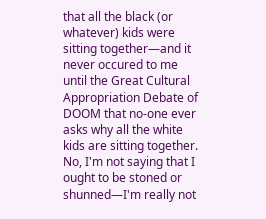that all the black (or whatever) kids were sitting together—and it never occured to me until the Great Cultural Appropriation Debate of DOOM that no-one ever asks why all the white kids are sitting together. No, I'm not saying that I ought to be stoned or shunned—I'm really not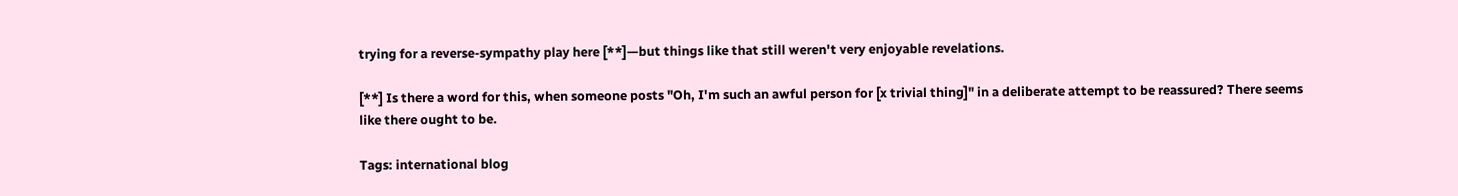trying for a reverse-sympathy play here [**]—but things like that still weren't very enjoyable revelations.

[**] Is there a word for this, when someone posts "Oh, I'm such an awful person for [x trivial thing]" in a deliberate attempt to be reassured? There seems like there ought to be.

Tags: international blog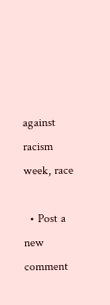against racism week, race

  • Post a new comment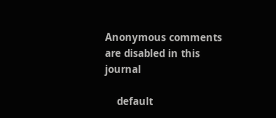Anonymous comments are disabled in this journal

    default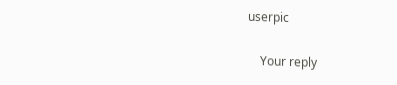userpic

    Your reply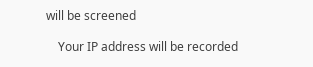will be screened

    Your IP address will be recorded